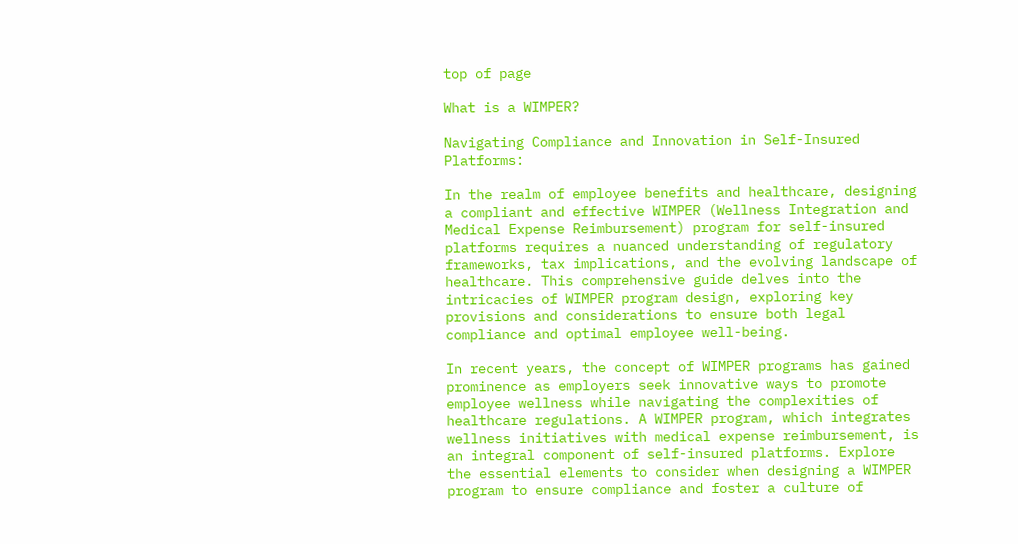top of page

What is a WIMPER?

Navigating Compliance and Innovation in Self-Insured Platforms:

In the realm of employee benefits and healthcare, designing a compliant and effective WIMPER (Wellness Integration and Medical Expense Reimbursement) program for self-insured platforms requires a nuanced understanding of regulatory frameworks, tax implications, and the evolving landscape of healthcare. This comprehensive guide delves into the intricacies of WIMPER program design, exploring key provisions and considerations to ensure both legal compliance and optimal employee well-being.

In recent years, the concept of WIMPER programs has gained prominence as employers seek innovative ways to promote employee wellness while navigating the complexities of healthcare regulations. A WIMPER program, which integrates wellness initiatives with medical expense reimbursement, is an integral component of self-insured platforms. Explore the essential elements to consider when designing a WIMPER program to ensure compliance and foster a culture of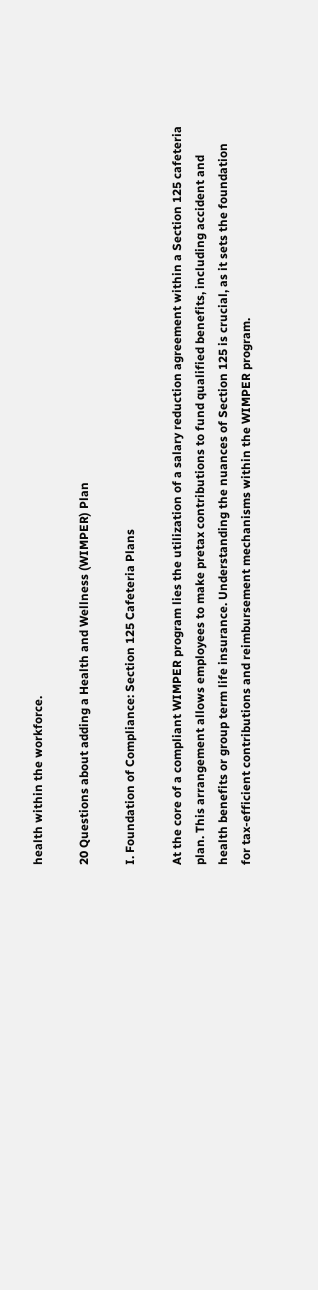health within the workforce.

20 Questions about adding a Health and Wellness (WIMPER) Plan

I. Foundation of Compliance: Section 125 Cafeteria Plans

At the core of a compliant WIMPER program lies the utilization of a salary reduction agreement within a Section 125 cafeteria plan. This arrangement allows employees to make pretax contributions to fund qualified benefits, including accident and health benefits or group term life insurance. Understanding the nuances of Section 125 is crucial, as it sets the foundation for tax-efficient contributions and reimbursement mechanisms within the WIMPER program.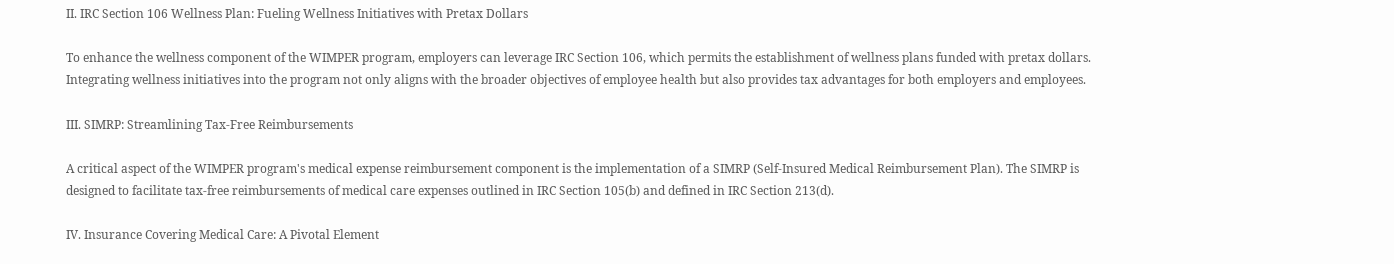II. IRC Section 106 Wellness Plan: Fueling Wellness Initiatives with Pretax Dollars

To enhance the wellness component of the WIMPER program, employers can leverage IRC Section 106, which permits the establishment of wellness plans funded with pretax dollars. Integrating wellness initiatives into the program not only aligns with the broader objectives of employee health but also provides tax advantages for both employers and employees.

III. SIMRP: Streamlining Tax-Free Reimbursements

A critical aspect of the WIMPER program's medical expense reimbursement component is the implementation of a SIMRP (Self-Insured Medical Reimbursement Plan). The SIMRP is designed to facilitate tax-free reimbursements of medical care expenses outlined in IRC Section 105(b) and defined in IRC Section 213(d).

IV. Insurance Covering Medical Care: A Pivotal Element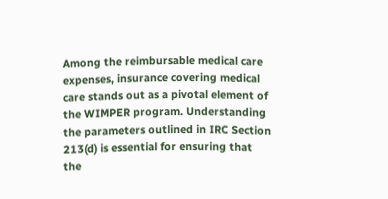Among the reimbursable medical care expenses, insurance covering medical care stands out as a pivotal element of the WIMPER program. Understanding the parameters outlined in IRC Section 213(d) is essential for ensuring that the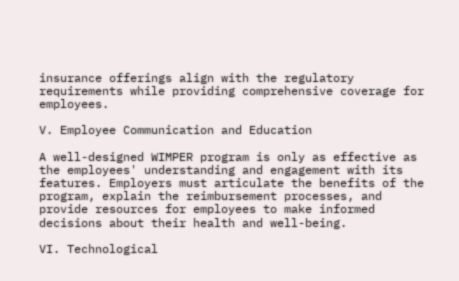insurance offerings align with the regulatory requirements while providing comprehensive coverage for employees.

V. Employee Communication and Education

A well-designed WIMPER program is only as effective as the employees' understanding and engagement with its features. Employers must articulate the benefits of the program, explain the reimbursement processes, and provide resources for employees to make informed decisions about their health and well-being.

VI. Technological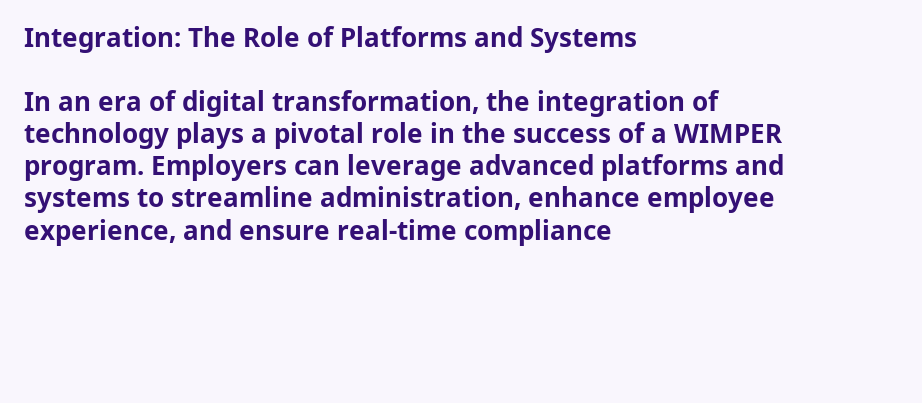Integration: The Role of Platforms and Systems

In an era of digital transformation, the integration of technology plays a pivotal role in the success of a WIMPER program. Employers can leverage advanced platforms and systems to streamline administration, enhance employee experience, and ensure real-time compliance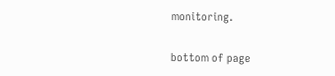monitoring.

bottom of page